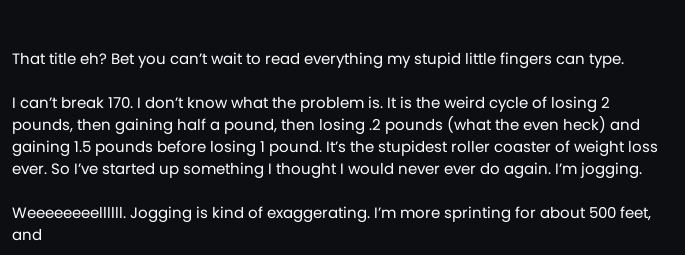That title eh? Bet you can’t wait to read everything my stupid little fingers can type.

I can’t break 170. I don’t know what the problem is. It is the weird cycle of losing 2 pounds, then gaining half a pound, then losing .2 pounds (what the even heck) and gaining 1.5 pounds before losing 1 pound. It’s the stupidest roller coaster of weight loss ever. So I’ve started up something I thought I would never ever do again. I’m jogging.

Weeeeeeeellllll. Jogging is kind of exaggerating. I’m more sprinting for about 500 feet, and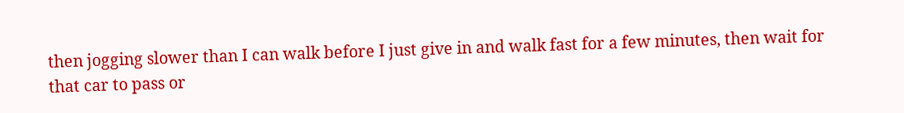then jogging slower than I can walk before I just give in and walk fast for a few minutes, then wait for that car to pass or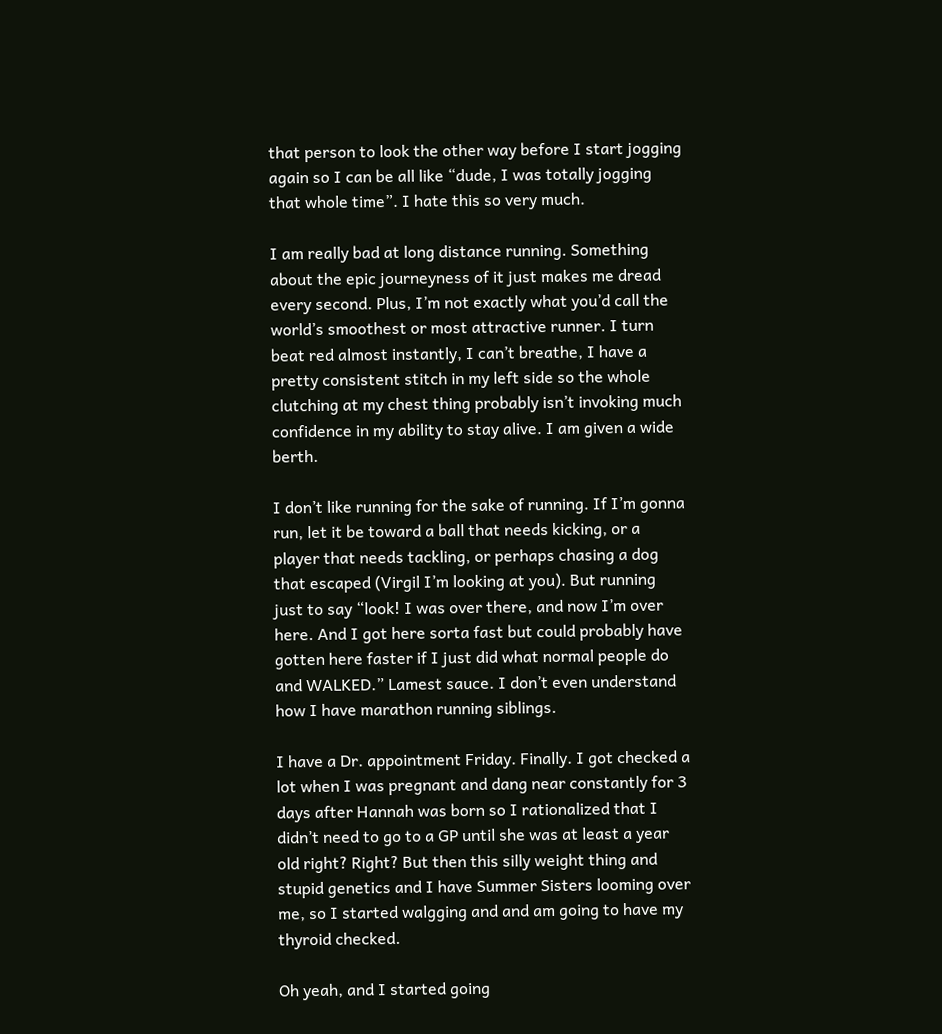that person to look the other way before I start jogging again so I can be all like “dude, I was totally jogging that whole time”. I hate this so very much.

I am really bad at long distance running. Something about the epic journeyness of it just makes me dread every second. Plus, I’m not exactly what you’d call the world’s smoothest or most attractive runner. I turn beat red almost instantly, I can’t breathe, I have a pretty consistent stitch in my left side so the whole clutching at my chest thing probably isn’t invoking much confidence in my ability to stay alive. I am given a wide berth.

I don’t like running for the sake of running. If I’m gonna run, let it be toward a ball that needs kicking, or a player that needs tackling, or perhaps chasing a dog that escaped (Virgil I’m looking at you). But running just to say “look! I was over there, and now I’m over here. And I got here sorta fast but could probably have gotten here faster if I just did what normal people do and WALKED.” Lamest sauce. I don’t even understand how I have marathon running siblings.

I have a Dr. appointment Friday. Finally. I got checked a lot when I was pregnant and dang near constantly for 3 days after Hannah was born so I rationalized that I didn’t need to go to a GP until she was at least a year old right? Right? But then this silly weight thing and stupid genetics and I have Summer Sisters looming over me, so I started walgging and and am going to have my thyroid checked.

Oh yeah, and I started going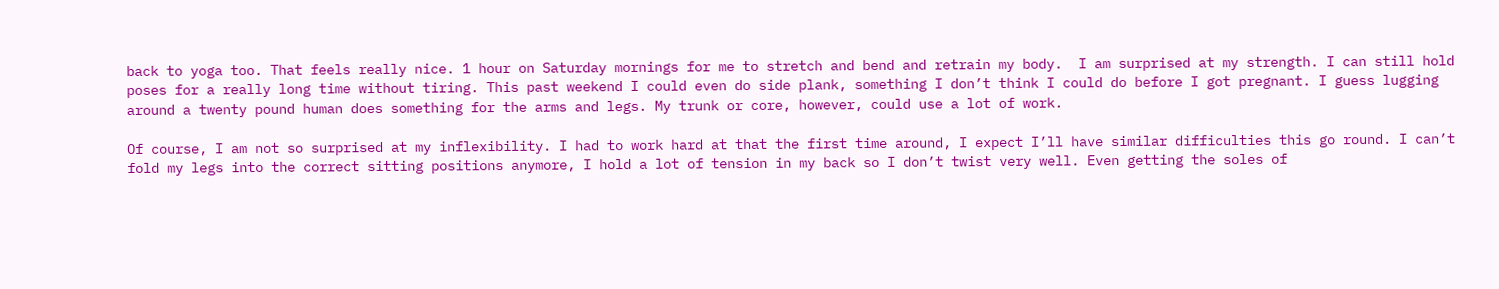back to yoga too. That feels really nice. 1 hour on Saturday mornings for me to stretch and bend and retrain my body.  I am surprised at my strength. I can still hold poses for a really long time without tiring. This past weekend I could even do side plank, something I don’t think I could do before I got pregnant. I guess lugging around a twenty pound human does something for the arms and legs. My trunk or core, however, could use a lot of work.

Of course, I am not so surprised at my inflexibility. I had to work hard at that the first time around, I expect I’ll have similar difficulties this go round. I can’t fold my legs into the correct sitting positions anymore, I hold a lot of tension in my back so I don’t twist very well. Even getting the soles of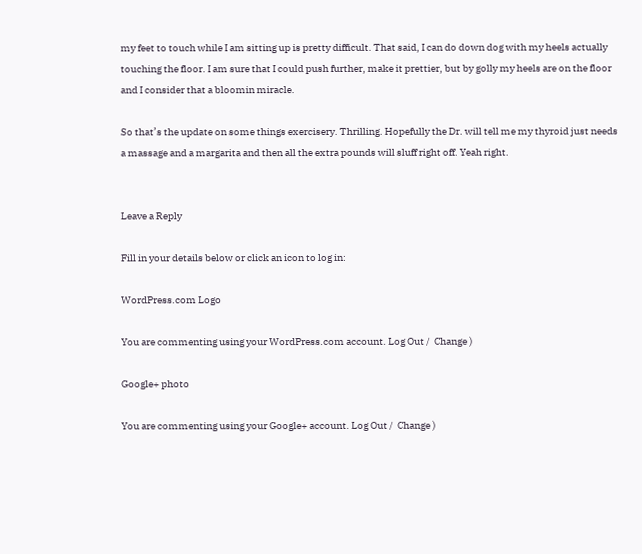my feet to touch while I am sitting up is pretty difficult. That said, I can do down dog with my heels actually touching the floor. I am sure that I could push further, make it prettier, but by golly my heels are on the floor and I consider that a bloomin miracle.

So that’s the update on some things exercisery. Thrilling. Hopefully the Dr. will tell me my thyroid just needs a massage and a margarita and then all the extra pounds will sluff right off. Yeah right.


Leave a Reply

Fill in your details below or click an icon to log in:

WordPress.com Logo

You are commenting using your WordPress.com account. Log Out /  Change )

Google+ photo

You are commenting using your Google+ account. Log Out /  Change )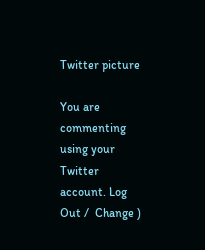Twitter picture

You are commenting using your Twitter account. Log Out /  Change )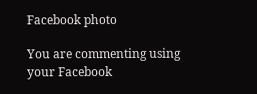Facebook photo

You are commenting using your Facebook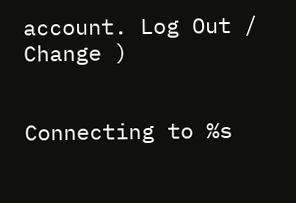account. Log Out /  Change )


Connecting to %s